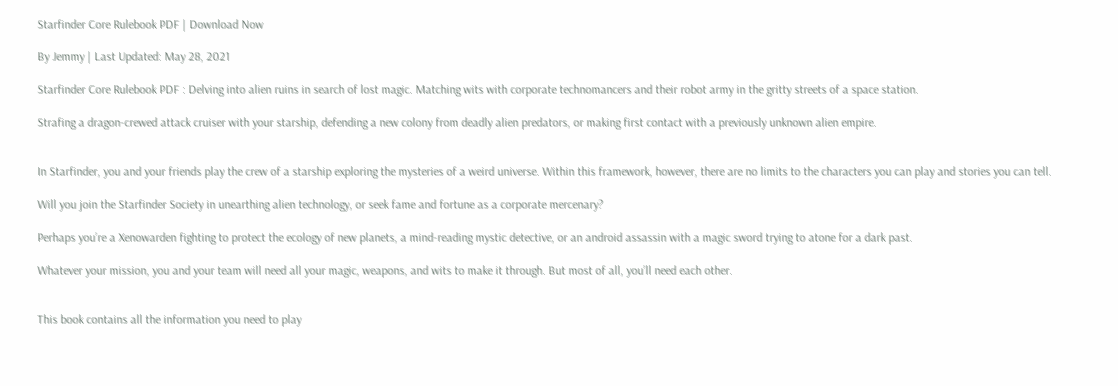Starfinder Core Rulebook PDF | Download Now

By Jemmy | Last Updated: May 28, 2021

Starfinder Core Rulebook PDF : Delving into alien ruins in search of lost magic. Matching wits with corporate technomancers and their robot army in the gritty streets of a space station.

Strafing a dragon-crewed attack cruiser with your starship, defending a new colony from deadly alien predators, or making first contact with a previously unknown alien empire.


In Starfinder, you and your friends play the crew of a starship exploring the mysteries of a weird universe. Within this framework, however, there are no limits to the characters you can play and stories you can tell.

Will you join the Starfinder Society in unearthing alien technology, or seek fame and fortune as a corporate mercenary?

Perhaps you’re a Xenowarden fighting to protect the ecology of new planets, a mind-reading mystic detective, or an android assassin with a magic sword trying to atone for a dark past.

Whatever your mission, you and your team will need all your magic, weapons, and wits to make it through. But most of all, you’ll need each other.


This book contains all the information you need to play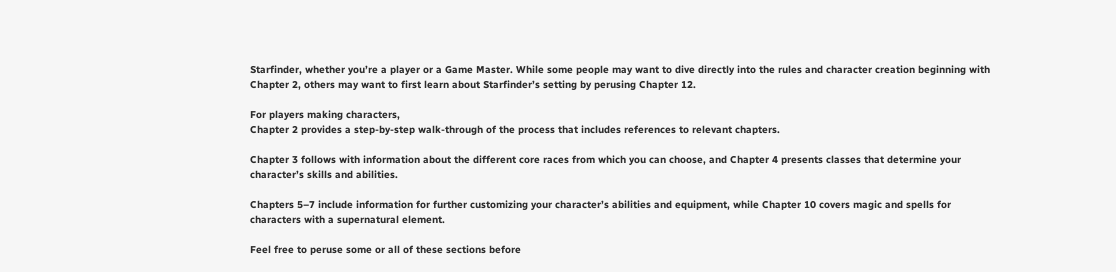Starfinder, whether you’re a player or a Game Master. While some people may want to dive directly into the rules and character creation beginning with Chapter 2, others may want to first learn about Starfinder’s setting by perusing Chapter 12.

For players making characters,
Chapter 2 provides a step-by-step walk-through of the process that includes references to relevant chapters.

Chapter 3 follows with information about the different core races from which you can choose, and Chapter 4 presents classes that determine your character’s skills and abilities.

Chapters 5–7 include information for further customizing your character’s abilities and equipment, while Chapter 10 covers magic and spells for characters with a supernatural element.

Feel free to peruse some or all of these sections before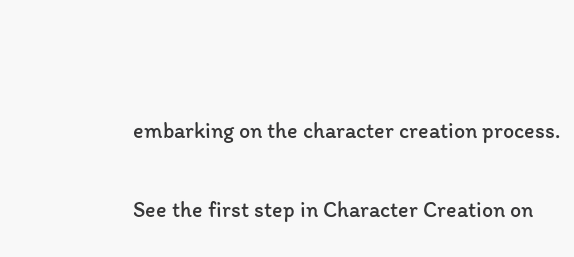embarking on the character creation process.

See the first step in Character Creation on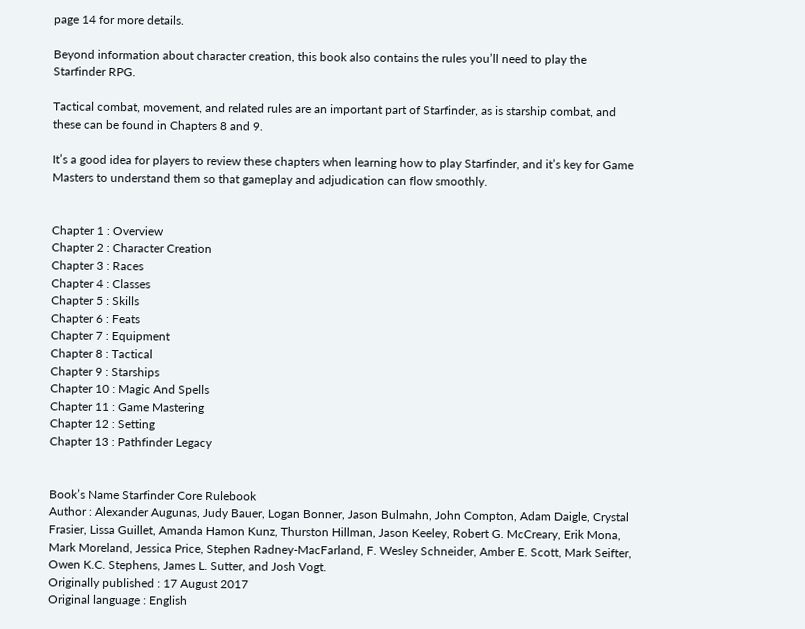page 14 for more details.

Beyond information about character creation, this book also contains the rules you’ll need to play the Starfinder RPG.

Tactical combat, movement, and related rules are an important part of Starfinder, as is starship combat, and these can be found in Chapters 8 and 9.

It’s a good idea for players to review these chapters when learning how to play Starfinder, and it’s key for Game Masters to understand them so that gameplay and adjudication can flow smoothly.


Chapter 1 : Overview
Chapter 2 : Character Creation
Chapter 3 : Races
Chapter 4 : Classes
Chapter 5 : Skills
Chapter 6 : Feats
Chapter 7 : Equipment
Chapter 8 : Tactical
Chapter 9 : Starships
Chapter 10 : Magic And Spells
Chapter 11 : Game Mastering
Chapter 12 : Setting
Chapter 13 : Pathfinder Legacy


Book’s Name Starfinder Core Rulebook
Author : Alexander Augunas, Judy Bauer, Logan Bonner, Jason Bulmahn, John Compton, Adam Daigle, Crystal Frasier, Lissa Guillet, Amanda Hamon Kunz, Thurston Hillman, Jason Keeley, Robert G. McCreary, Erik Mona, Mark Moreland, Jessica Price, Stephen Radney-MacFarland, F. Wesley Schneider, Amber E. Scott, Mark Seifter, Owen K.C. Stephens, James L. Sutter, and Josh Vogt.
Originally published : 17 August 2017
Original language : English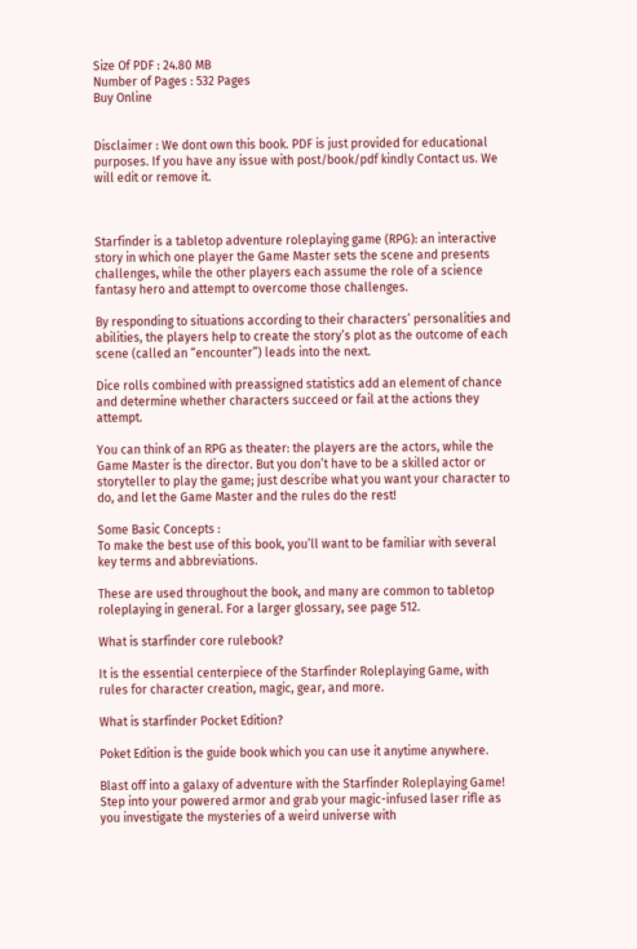Size Of PDF : 24.80 MB
Number of Pages : 532 Pages
Buy Online


Disclaimer : We dont own this book. PDF is just provided for educational purposes. If you have any issue with post/book/pdf kindly Contact us. We will edit or remove it.



Starfinder is a tabletop adventure roleplaying game (RPG): an interactive story in which one player the Game Master sets the scene and presents challenges, while the other players each assume the role of a science fantasy hero and attempt to overcome those challenges.

By responding to situations according to their characters’ personalities and abilities, the players help to create the story’s plot as the outcome of each scene (called an “encounter”) leads into the next.

Dice rolls combined with preassigned statistics add an element of chance and determine whether characters succeed or fail at the actions they attempt.

You can think of an RPG as theater: the players are the actors, while the Game Master is the director. But you don’t have to be a skilled actor or storyteller to play the game; just describe what you want your character to do, and let the Game Master and the rules do the rest!

Some Basic Concepts :
To make the best use of this book, you’ll want to be familiar with several key terms and abbreviations.

These are used throughout the book, and many are common to tabletop roleplaying in general. For a larger glossary, see page 512.

What is starfinder core rulebook?

It is the essential centerpiece of the Starfinder Roleplaying Game, with rules for character creation, magic, gear, and more.

What is starfinder Pocket Edition?

Poket Edition is the guide book which you can use it anytime anywhere.

Blast off into a galaxy of adventure with the Starfinder Roleplaying Game! Step into your powered armor and grab your magic-infused laser rifle as you investigate the mysteries of a weird universe with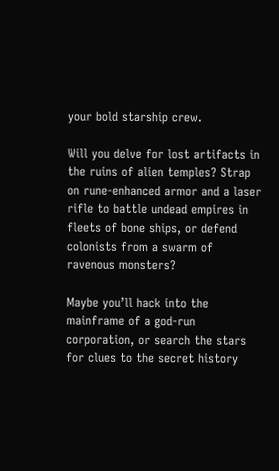your bold starship crew.

Will you delve for lost artifacts in the ruins of alien temples? Strap on rune-enhanced armor and a laser rifle to battle undead empires in fleets of bone ships, or defend colonists from a swarm of ravenous monsters?

Maybe you’ll hack into the mainframe of a god-run corporation, or search the stars for clues to the secret history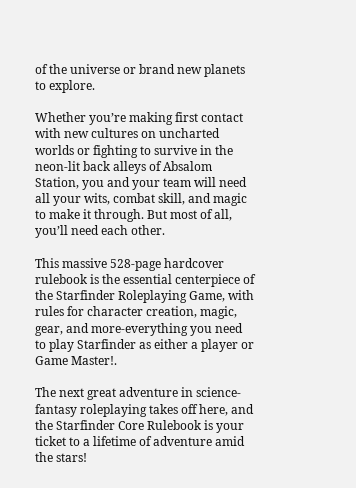of the universe or brand new planets to explore.

Whether you’re making first contact with new cultures on uncharted worlds or fighting to survive in the neon-lit back alleys of Absalom Station, you and your team will need all your wits, combat skill, and magic to make it through. But most of all, you’ll need each other.

This massive 528-page hardcover rulebook is the essential centerpiece of the Starfinder Roleplaying Game, with rules for character creation, magic, gear, and more-everything you need to play Starfinder as either a player or Game Master!.

The next great adventure in science-fantasy roleplaying takes off here, and the Starfinder Core Rulebook is your ticket to a lifetime of adventure amid the stars!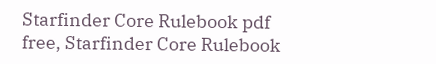Starfinder Core Rulebook pdf free, Starfinder Core Rulebook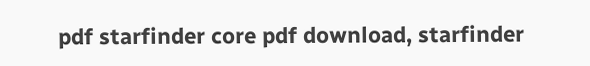pdf starfinder core pdf download, starfinder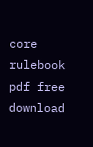core rulebook pdf free download